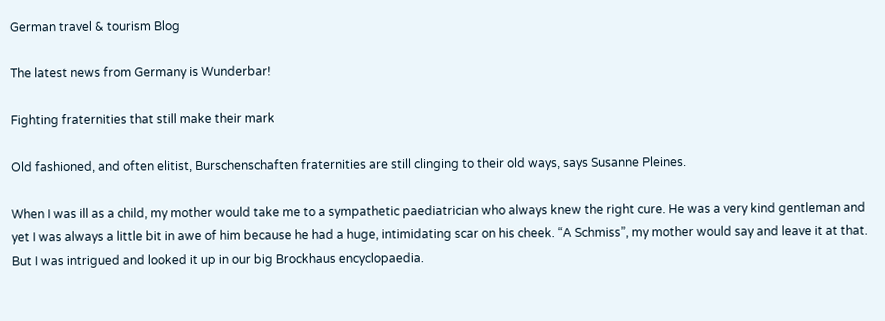German travel & tourism Blog

The latest news from Germany is Wunderbar!

Fighting fraternities that still make their mark

Old fashioned, and often elitist, Burschenschaften fraternities are still clinging to their old ways, says Susanne Pleines.

When I was ill as a child, my mother would take me to a sympathetic paediatrician who always knew the right cure. He was a very kind gentleman and yet I was always a little bit in awe of him because he had a huge, intimidating scar on his cheek. “A Schmiss”, my mother would say and leave it at that. But I was intrigued and looked it up in our big Brockhaus encyclopaedia.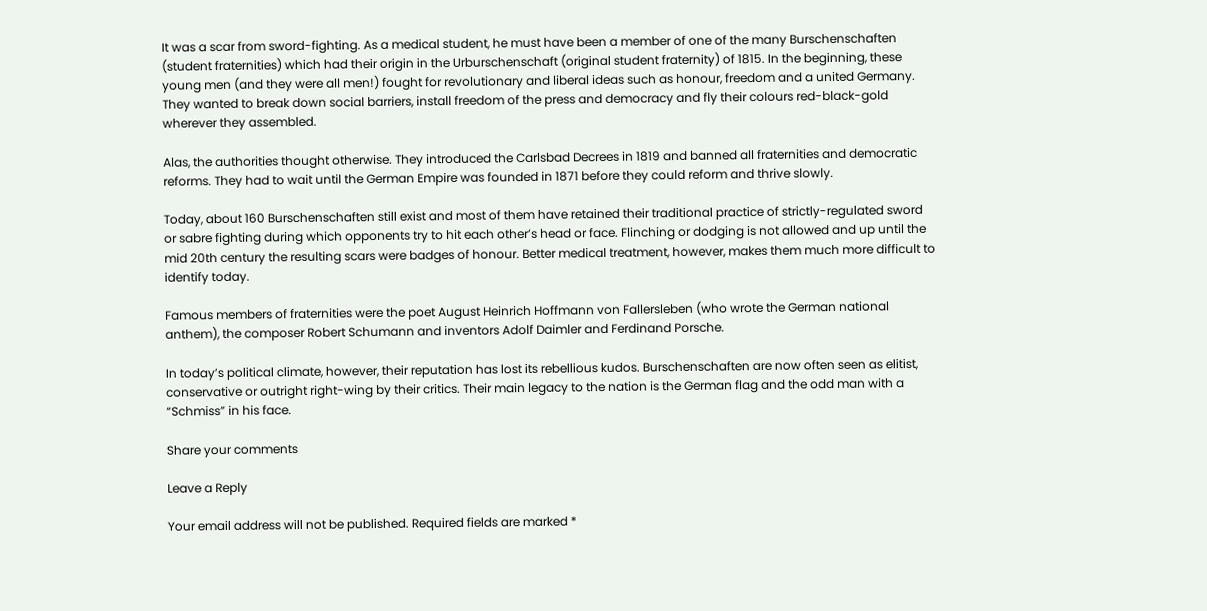It was a scar from sword-fighting. As a medical student, he must have been a member of one of the many Burschenschaften (student fraternities) which had their origin in the Urburschenschaft (original student fraternity) of 1815. In the beginning, these young men (and they were all men!) fought for revolutionary and liberal ideas such as honour, freedom and a united Germany. They wanted to break down social barriers, install freedom of the press and democracy and fly their colours red-black-gold wherever they assembled.

Alas, the authorities thought otherwise. They introduced the Carlsbad Decrees in 1819 and banned all fraternities and democratic reforms. They had to wait until the German Empire was founded in 1871 before they could reform and thrive slowly.

Today, about 160 Burschenschaften still exist and most of them have retained their traditional practice of strictly-regulated sword or sabre fighting during which opponents try to hit each other’s head or face. Flinching or dodging is not allowed and up until the mid 20th century the resulting scars were badges of honour. Better medical treatment, however, makes them much more difficult to identify today.

Famous members of fraternities were the poet August Heinrich Hoffmann von Fallersleben (who wrote the German national anthem), the composer Robert Schumann and inventors Adolf Daimler and Ferdinand Porsche.

In today’s political climate, however, their reputation has lost its rebellious kudos. Burschenschaften are now often seen as elitist, conservative or outright right-wing by their critics. Their main legacy to the nation is the German flag and the odd man with a “Schmiss” in his face.

Share your comments

Leave a Reply

Your email address will not be published. Required fields are marked *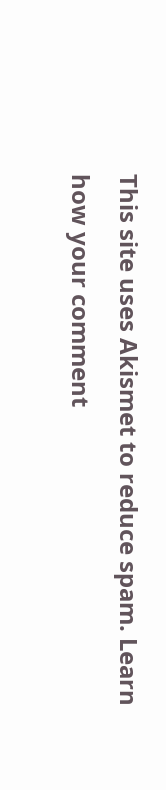This site uses Akismet to reduce spam. Learn how your comment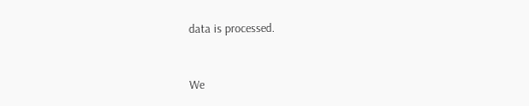data is processed.


We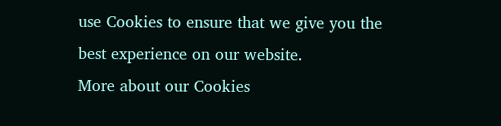use Cookies to ensure that we give you the best experience on our website.
More about our Cookies